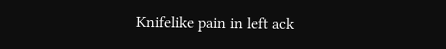Knifelike pain in left ack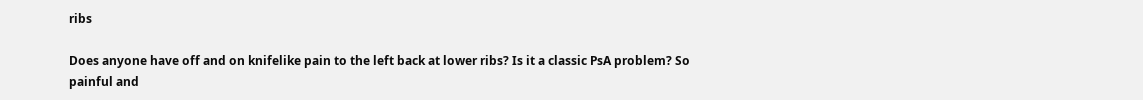ribs

Does anyone have off and on knifelike pain to the left back at lower ribs? Is it a classic PsA problem? So painful and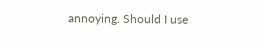annoying. Should I use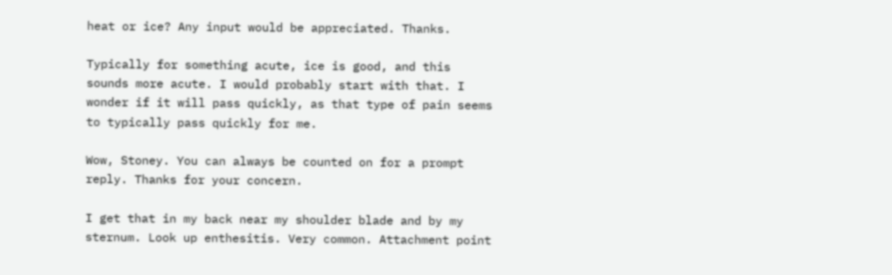heat or ice? Any input would be appreciated. Thanks.

Typically for something acute, ice is good, and this sounds more acute. I would probably start with that. I wonder if it will pass quickly, as that type of pain seems to typically pass quickly for me.

Wow, Stoney. You can always be counted on for a prompt reply. Thanks for your concern.

I get that in my back near my shoulder blade and by my sternum. Look up enthesitis. Very common. Attachment point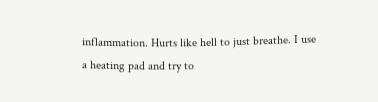inflammation. Hurts like hell to just breathe. I use a heating pad and try to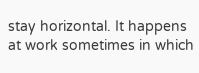stay horizontal. It happens at work sometimes in which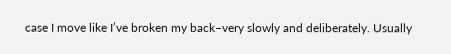case I move like I’ve broken my back–very slowly and deliberately. Usually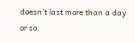doesn’t last more than a day or so.